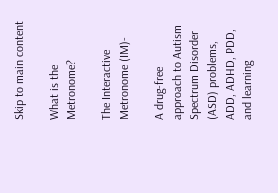Skip to main content

What is the Metronome?

The Interactive Metronome (IM)-

A drug-free approach to Autism Spectrum Disorder (ASD) problems, ADD, ADHD, PDD, and learning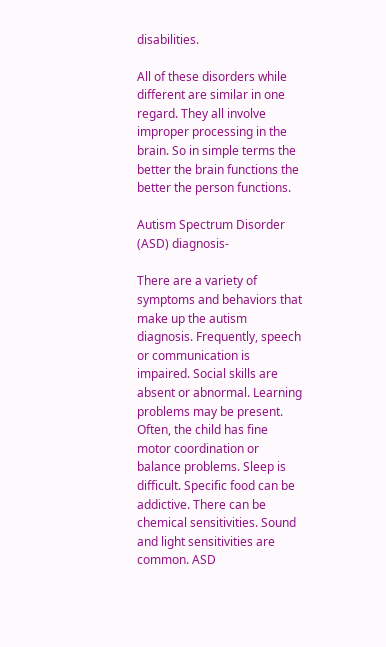disabilities.

All of these disorders while different are similar in one regard. They all involve improper processing in the brain. So in simple terms the better the brain functions the better the person functions.

Autism Spectrum Disorder (ASD) diagnosis-

There are a variety of symptoms and behaviors that make up the autism diagnosis. Frequently, speech or communication is impaired. Social skills are absent or abnormal. Learning problems may be present. Often, the child has fine motor coordination or balance problems. Sleep is difficult. Specific food can be addictive. There can be chemical sensitivities. Sound and light sensitivities are common. ASD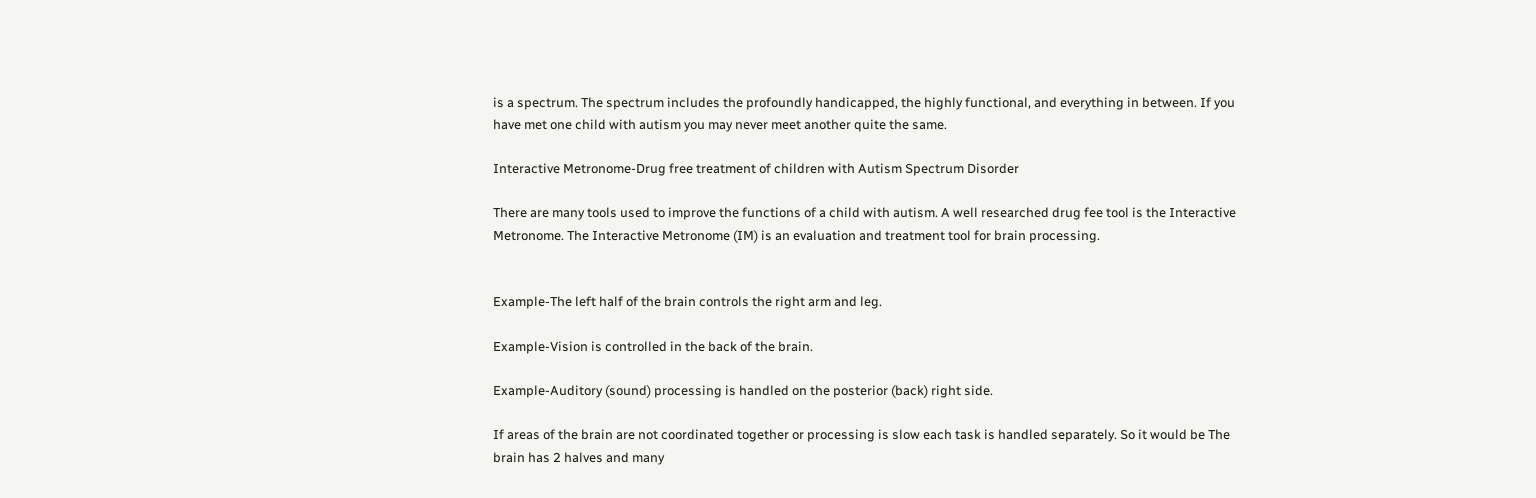is a spectrum. The spectrum includes the profoundly handicapped, the highly functional, and everything in between. If you have met one child with autism you may never meet another quite the same.

Interactive Metronome-Drug free treatment of children with Autism Spectrum Disorder

There are many tools used to improve the functions of a child with autism. A well researched drug fee tool is the Interactive Metronome. The Interactive Metronome (IM) is an evaluation and treatment tool for brain processing.


Example-The left half of the brain controls the right arm and leg.

Example-Vision is controlled in the back of the brain.

Example-Auditory (sound) processing is handled on the posterior (back) right side.

If areas of the brain are not coordinated together or processing is slow each task is handled separately. So it would be The brain has 2 halves and many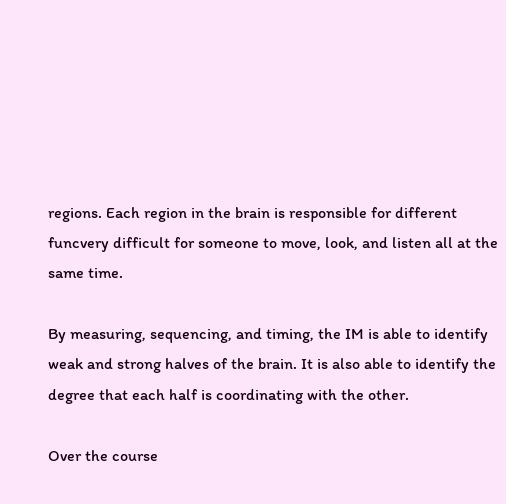regions. Each region in the brain is responsible for different funcvery difficult for someone to move, look, and listen all at the same time.

By measuring, sequencing, and timing, the IM is able to identify weak and strong halves of the brain. It is also able to identify the degree that each half is coordinating with the other.

Over the course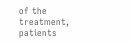of the treatment, patients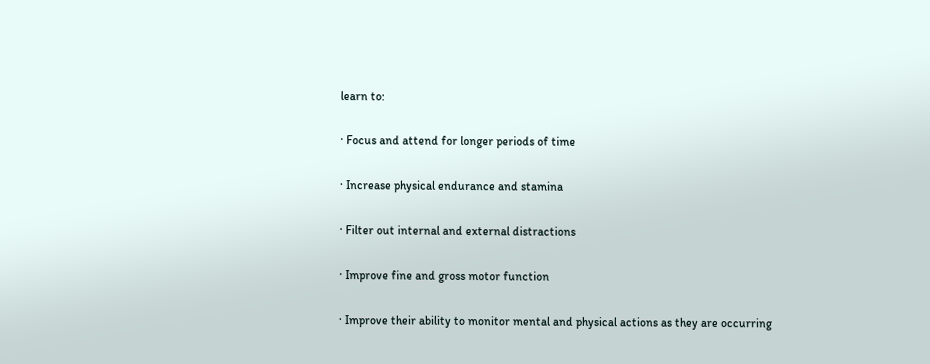learn to:

· Focus and attend for longer periods of time

· Increase physical endurance and stamina

· Filter out internal and external distractions

· Improve fine and gross motor function

· Improve their ability to monitor mental and physical actions as they are occurring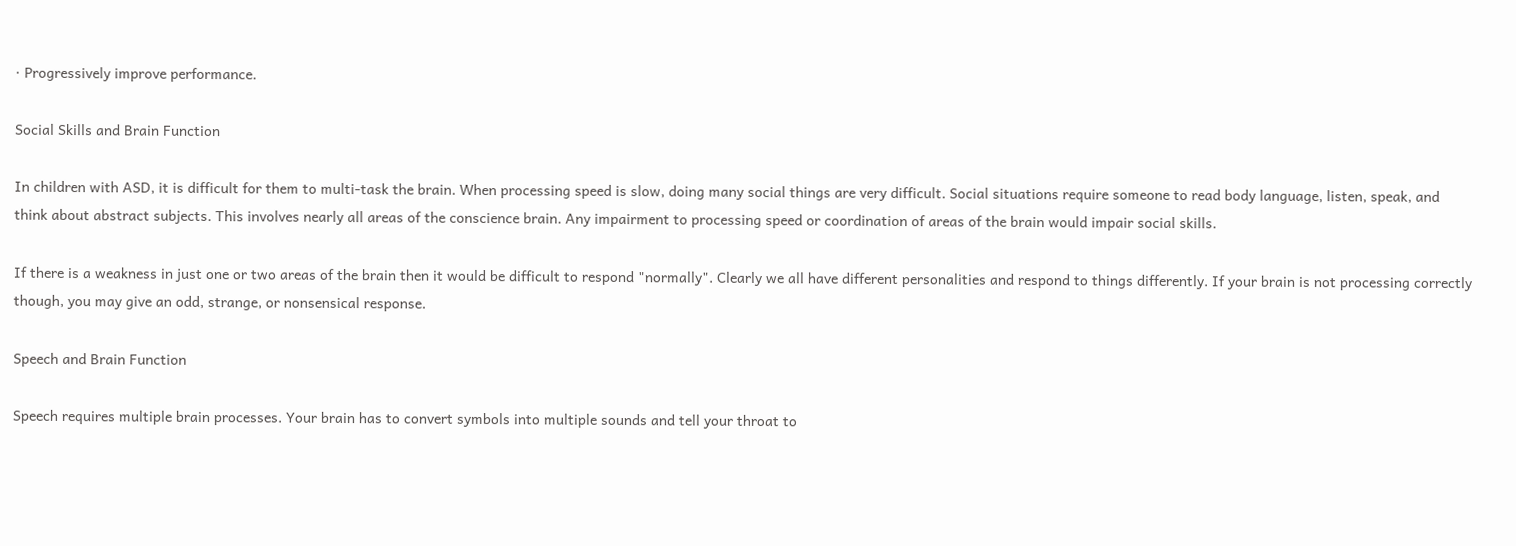· Progressively improve performance.

Social Skills and Brain Function

In children with ASD, it is difficult for them to multi-task the brain. When processing speed is slow, doing many social things are very difficult. Social situations require someone to read body language, listen, speak, and think about abstract subjects. This involves nearly all areas of the conscience brain. Any impairment to processing speed or coordination of areas of the brain would impair social skills.

If there is a weakness in just one or two areas of the brain then it would be difficult to respond "normally". Clearly we all have different personalities and respond to things differently. If your brain is not processing correctly though, you may give an odd, strange, or nonsensical response.

Speech and Brain Function

Speech requires multiple brain processes. Your brain has to convert symbols into multiple sounds and tell your throat to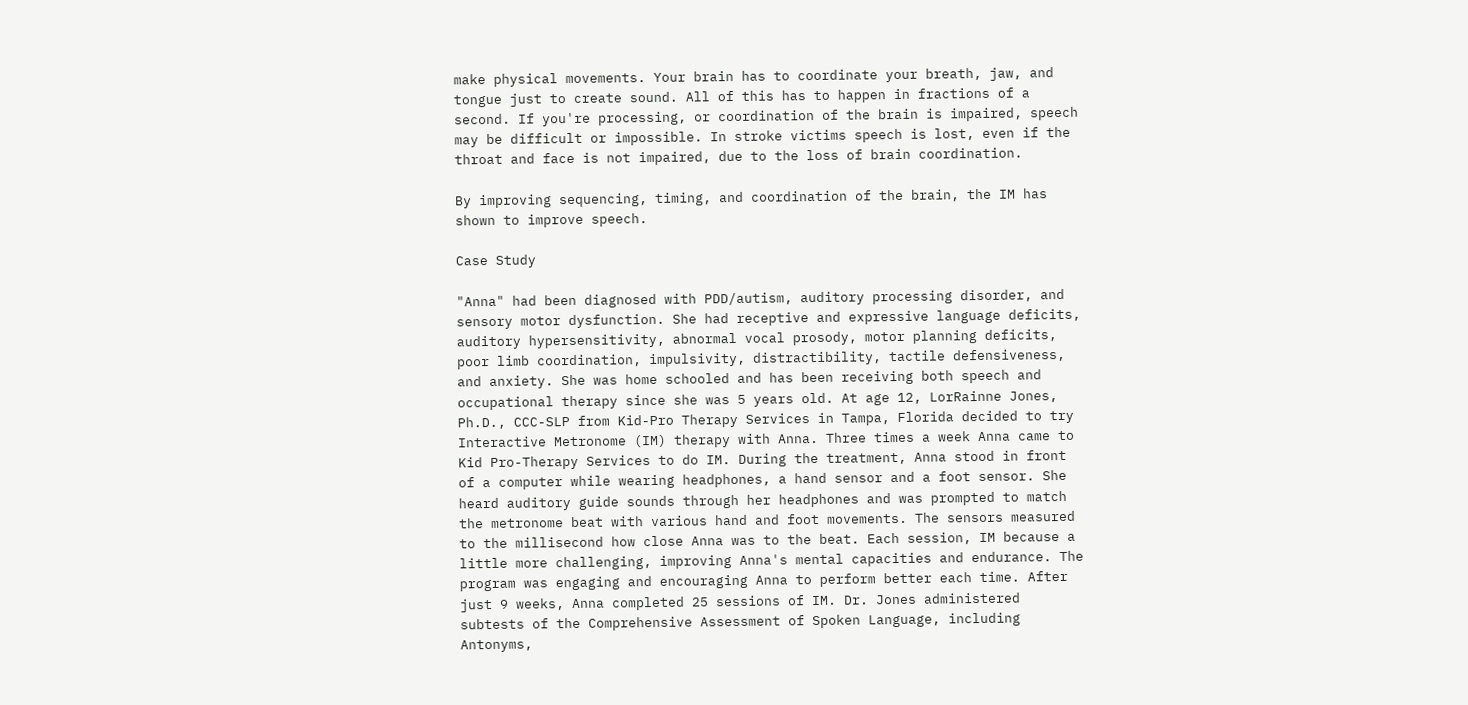make physical movements. Your brain has to coordinate your breath, jaw, and tongue just to create sound. All of this has to happen in fractions of a second. If you're processing, or coordination of the brain is impaired, speech may be difficult or impossible. In stroke victims speech is lost, even if the throat and face is not impaired, due to the loss of brain coordination.

By improving sequencing, timing, and coordination of the brain, the IM has shown to improve speech.

Case Study

"Anna" had been diagnosed with PDD/autism, auditory processing disorder, and sensory motor dysfunction. She had receptive and expressive language deficits, auditory hypersensitivity, abnormal vocal prosody, motor planning deficits, poor limb coordination, impulsivity, distractibility, tactile defensiveness, and anxiety. She was home schooled and has been receiving both speech and occupational therapy since she was 5 years old. At age 12, LorRainne Jones, Ph.D., CCC-SLP from Kid-Pro Therapy Services in Tampa, Florida decided to try Interactive Metronome (IM) therapy with Anna. Three times a week Anna came to Kid Pro-Therapy Services to do IM. During the treatment, Anna stood in front of a computer while wearing headphones, a hand sensor and a foot sensor. She heard auditory guide sounds through her headphones and was prompted to match the metronome beat with various hand and foot movements. The sensors measured to the millisecond how close Anna was to the beat. Each session, IM because a little more challenging, improving Anna's mental capacities and endurance. The program was engaging and encouraging Anna to perform better each time. After just 9 weeks, Anna completed 25 sessions of IM. Dr. Jones administered subtests of the Comprehensive Assessment of Spoken Language, including Antonyms,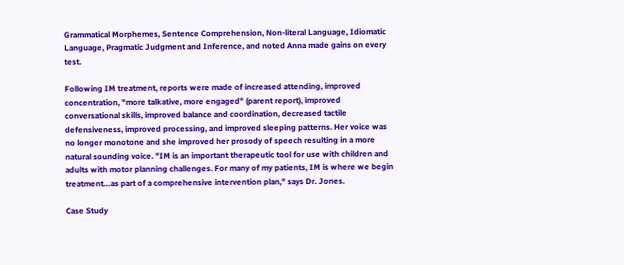Grammatical Morphemes, Sentence Comprehension, Non-literal Language, Idiomatic Language, Pragmatic Judgment and Inference, and noted Anna made gains on every test.

Following IM treatment, reports were made of increased attending, improved concentration, "more talkative, more engaged" (parent report), improved conversational skills, improved balance and coordination, decreased tactile defensiveness, improved processing, and improved sleeping patterns. Her voice was no longer monotone and she improved her prosody of speech resulting in a more natural sounding voice. "IM is an important therapeutic tool for use with children and adults with motor planning challenges. For many of my patients, IM is where we begin treatment…as part of a comprehensive intervention plan," says Dr. Jones.

Case Study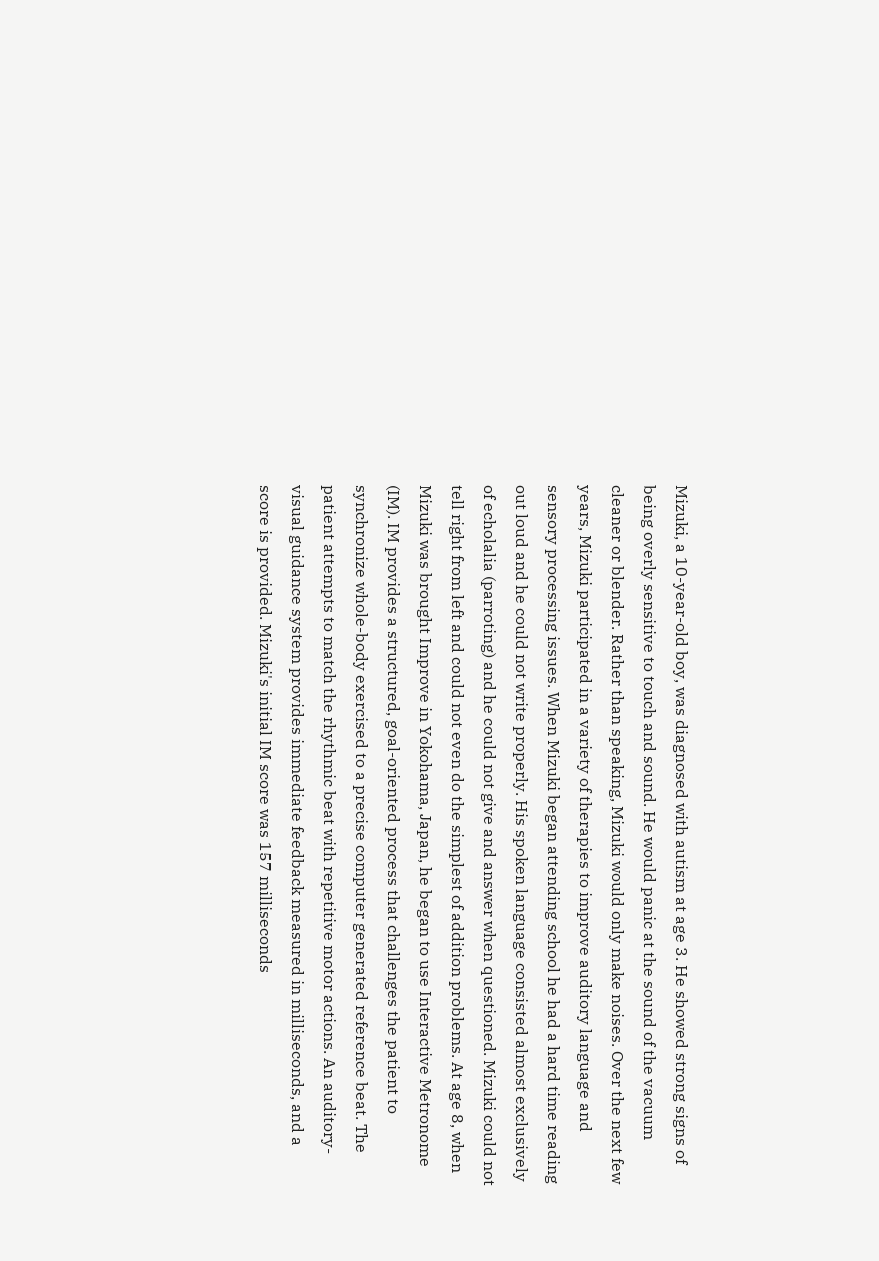Mizuki, a 10-year-old boy, was diagnosed with autism at age 3. He showed strong signs of being overly sensitive to touch and sound. He would panic at the sound of the vacuum cleaner or blender. Rather than speaking, Mizuki would only make noises. Over the next few years, Mizuki participated in a variety of therapies to improve auditory language and sensory processing issues. When Mizuki began attending school he had a hard time reading out loud and he could not write properly. His spoken language consisted almost exclusively of echolalia (parroting) and he could not give and answer when questioned. Mizuki could not tell right from left and could not even do the simplest of addition problems. At age 8, when Mizuki was brought Improve in Yokohama, Japan, he began to use Interactive Metronome (IM). IM provides a structured, goal-oriented process that challenges the patient to synchronize whole-body exercised to a precise computer generated reference beat. The patient attempts to match the rhythmic beat with repetitive motor actions. An auditory-visual guidance system provides immediate feedback measured in milliseconds, and a score is provided. Mizuki's initial IM score was 157 milliseconds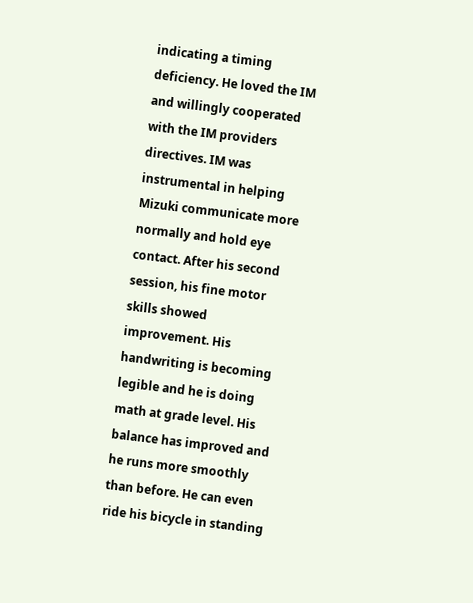indicating a timing deficiency. He loved the IM and willingly cooperated with the IM providers directives. IM was instrumental in helping Mizuki communicate more normally and hold eye contact. After his second session, his fine motor skills showed improvement. His handwriting is becoming legible and he is doing math at grade level. His balance has improved and he runs more smoothly than before. He can even ride his bicycle in standing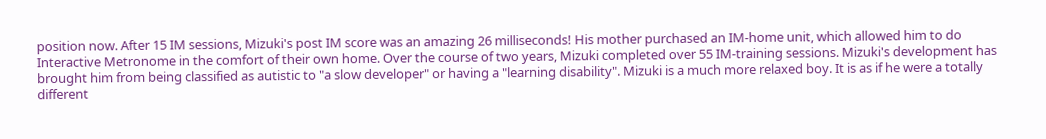position now. After 15 IM sessions, Mizuki's post IM score was an amazing 26 milliseconds! His mother purchased an IM-home unit, which allowed him to do Interactive Metronome in the comfort of their own home. Over the course of two years, Mizuki completed over 55 IM-training sessions. Mizuki's development has brought him from being classified as autistic to "a slow developer" or having a "learning disability". Mizuki is a much more relaxed boy. It is as if he were a totally different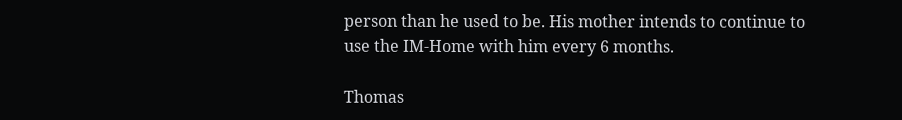person than he used to be. His mother intends to continue to use the IM-Home with him every 6 months.

Thomas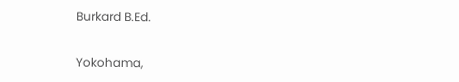Burkard B.Ed.


Yokohama,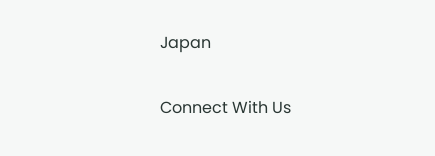Japan

Connect With Us